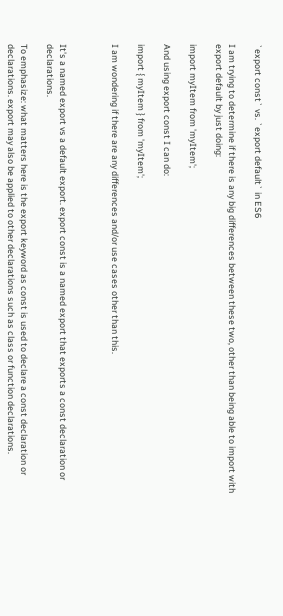`export const` vs. `export default` in ES6

I am trying to determine if there is any big differences between these two, other than being able to import with export default by just doing:

import myItem from 'myItem';

And using export const I can do:

import { myItem } from 'myItem';

I am wondering if there are any differences and/or use cases other than this.



It's a named export vs a default export. export const is a named export that exports a const declaration or declarations.

To emphasize: what matters here is the export keyword as const is used to declare a const declaration or declarations. export may also be applied to other declarations such as class or function declarations.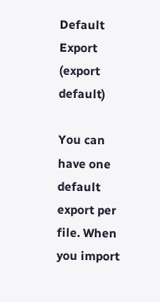Default Export (export default)

You can have one default export per file. When you import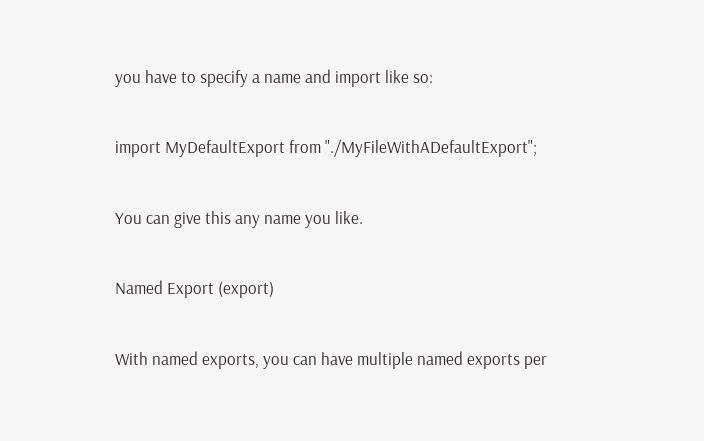you have to specify a name and import like so:

import MyDefaultExport from "./MyFileWithADefaultExport";

You can give this any name you like.

Named Export (export)

With named exports, you can have multiple named exports per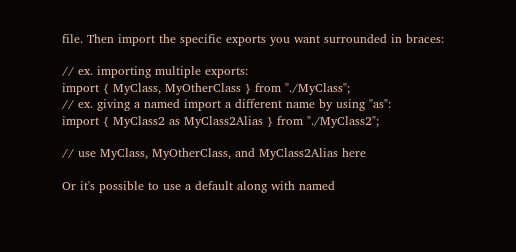file. Then import the specific exports you want surrounded in braces:

// ex. importing multiple exports:
import { MyClass, MyOtherClass } from "./MyClass";
// ex. giving a named import a different name by using "as":
import { MyClass2 as MyClass2Alias } from "./MyClass2";

// use MyClass, MyOtherClass, and MyClass2Alias here

Or it's possible to use a default along with named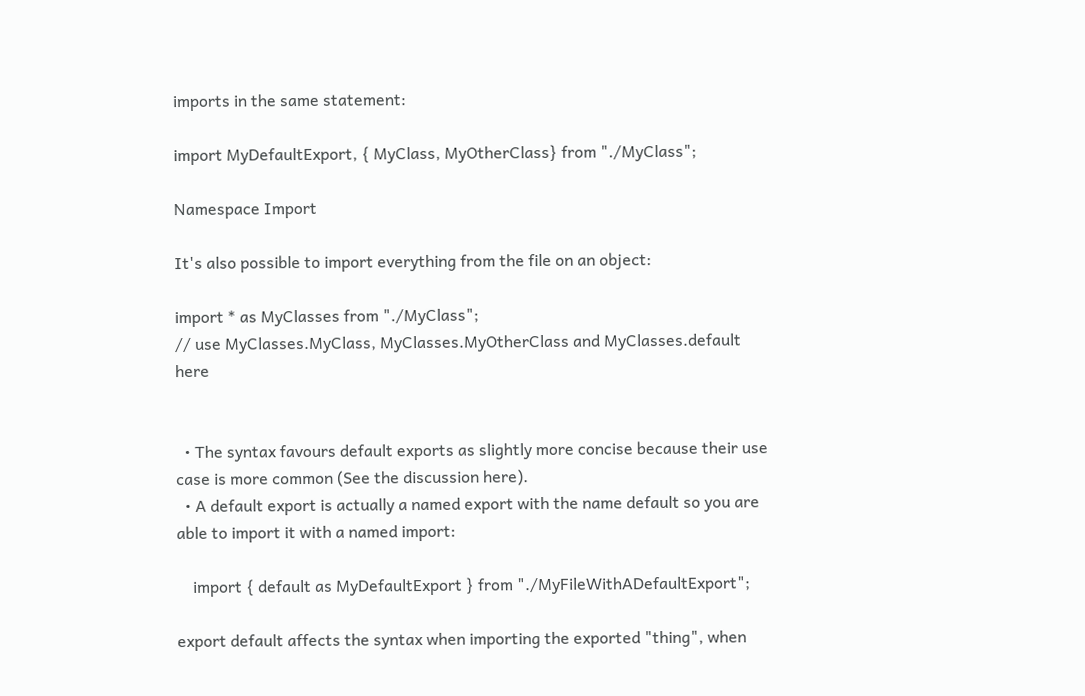imports in the same statement:

import MyDefaultExport, { MyClass, MyOtherClass} from "./MyClass";

Namespace Import

It's also possible to import everything from the file on an object:

import * as MyClasses from "./MyClass";
// use MyClasses.MyClass, MyClasses.MyOtherClass and MyClasses.default here


  • The syntax favours default exports as slightly more concise because their use case is more common (See the discussion here).
  • A default export is actually a named export with the name default so you are able to import it with a named import:

    import { default as MyDefaultExport } from "./MyFileWithADefaultExport";

export default affects the syntax when importing the exported "thing", when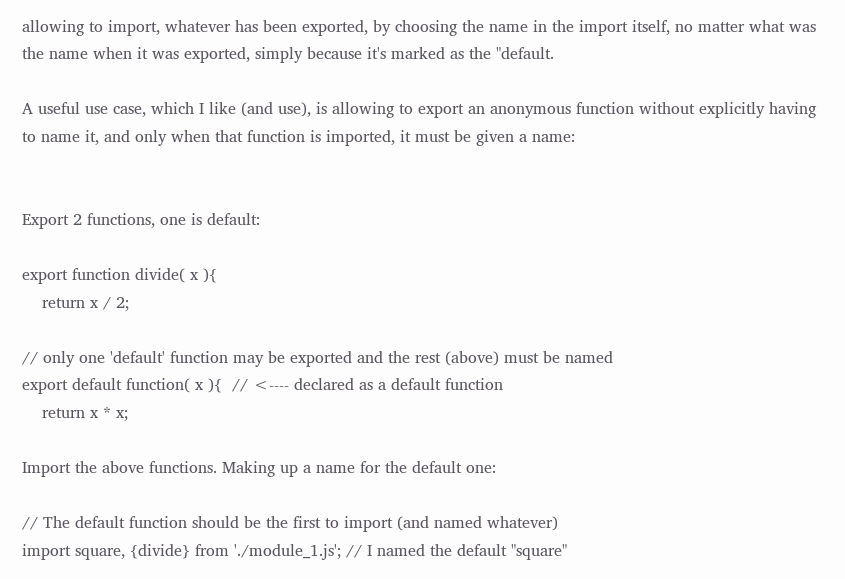allowing to import, whatever has been exported, by choosing the name in the import itself, no matter what was the name when it was exported, simply because it's marked as the "default.

A useful use case, which I like (and use), is allowing to export an anonymous function without explicitly having to name it, and only when that function is imported, it must be given a name:


Export 2 functions, one is default:

export function divide( x ){
    return x / 2;

// only one 'default' function may be exported and the rest (above) must be named
export default function( x ){  // <---- declared as a default function
    return x * x;

Import the above functions. Making up a name for the default one:

// The default function should be the first to import (and named whatever)
import square, {divide} from './module_1.js'; // I named the default "square"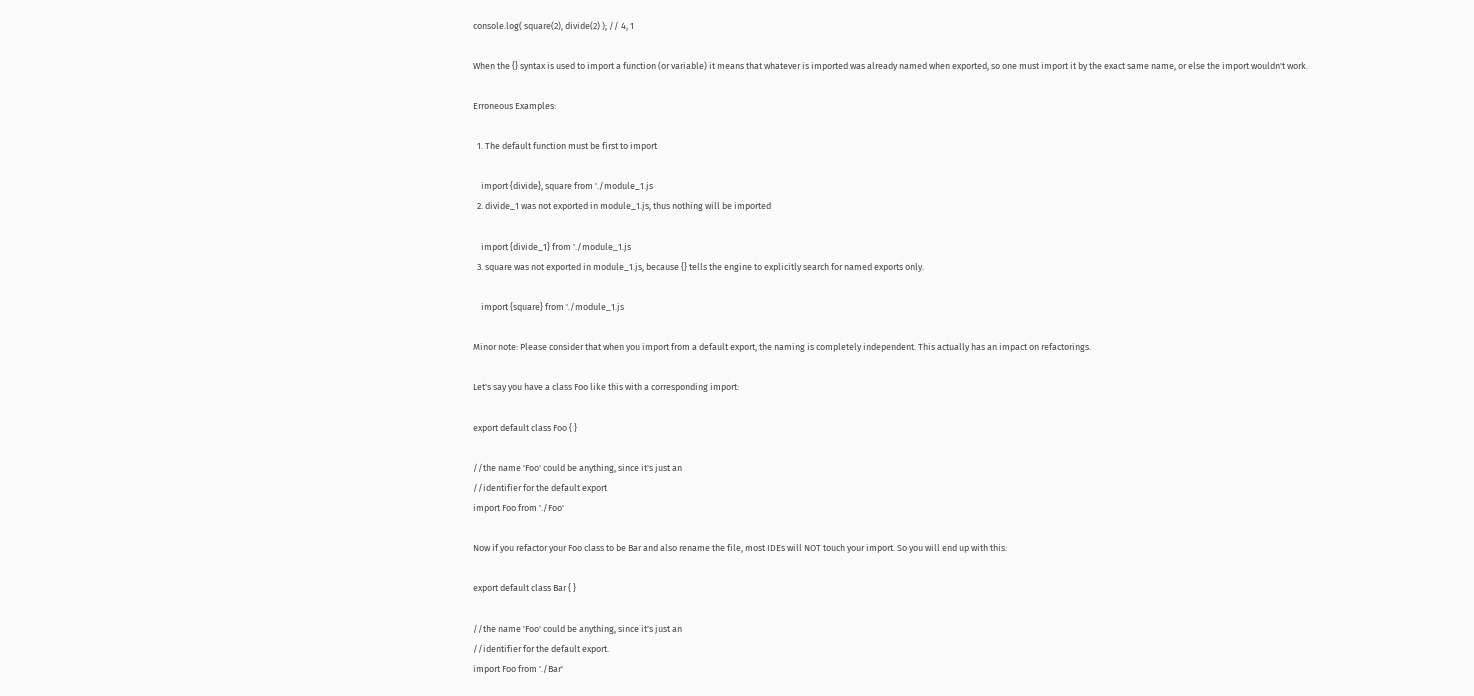console.log( square(2), divide(2) ); // 4, 1

When the {} syntax is used to import a function (or variable) it means that whatever is imported was already named when exported, so one must import it by the exact same name, or else the import wouldn't work.

Erroneous Examples:

  1. The default function must be first to import

    import {divide}, square from './module_1.js
  2. divide_1 was not exported in module_1.js, thus nothing will be imported

    import {divide_1} from './module_1.js
  3. square was not exported in module_1.js, because {} tells the engine to explicitly search for named exports only.

    import {square} from './module_1.js

Minor note: Please consider that when you import from a default export, the naming is completely independent. This actually has an impact on refactorings.

Let's say you have a class Foo like this with a corresponding import:

export default class Foo { }

//the name 'Foo' could be anything, since it's just an
//identifier for the default export
import Foo from './Foo'

Now if you refactor your Foo class to be Bar and also rename the file, most IDEs will NOT touch your import. So you will end up with this:

export default class Bar { }

//the name 'Foo' could be anything, since it's just an
//identifier for the default export.
import Foo from './Bar'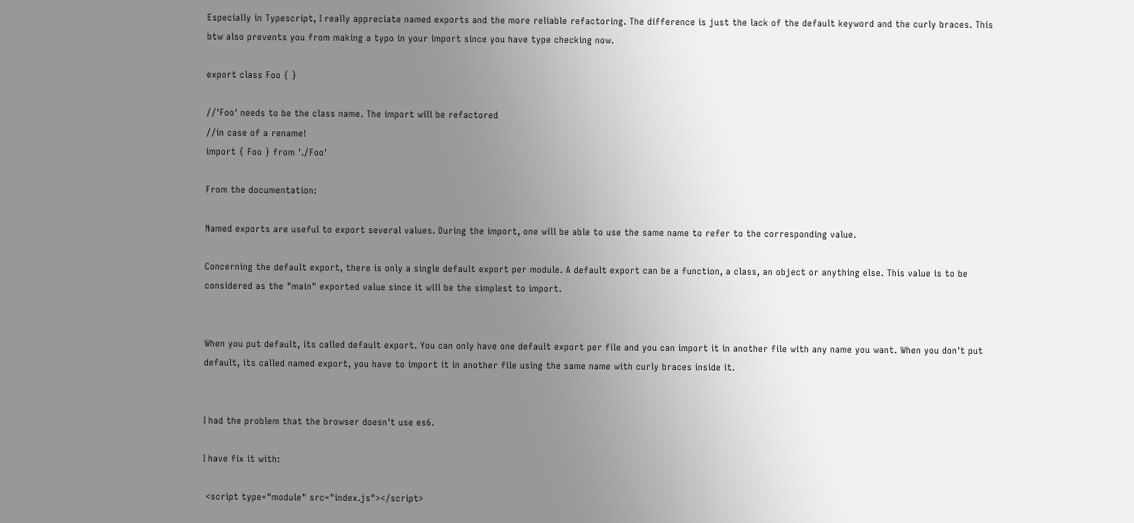Especially in Typescript, I really appreciate named exports and the more reliable refactoring. The difference is just the lack of the default keyword and the curly braces. This btw also prevents you from making a typo in your import since you have type checking now.

export class Foo { }

//'Foo' needs to be the class name. The import will be refactored
//in case of a rename!
import { Foo } from './Foo'

From the documentation:

Named exports are useful to export several values. During the import, one will be able to use the same name to refer to the corresponding value.

Concerning the default export, there is only a single default export per module. A default export can be a function, a class, an object or anything else. This value is to be considered as the "main" exported value since it will be the simplest to import.


When you put default, its called default export. You can only have one default export per file and you can import it in another file with any name you want. When you don't put default, its called named export, you have to import it in another file using the same name with curly braces inside it.


I had the problem that the browser doesn't use es6.

I have fix it with:

 <script type="module" src="index.js"></script>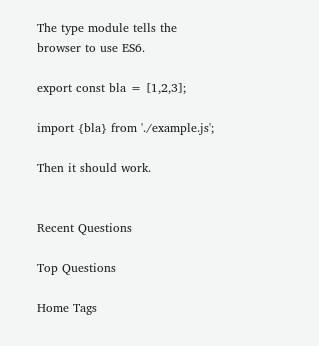The type module tells the browser to use ES6.

export const bla = [1,2,3];

import {bla} from './example.js';

Then it should work.


Recent Questions

Top Questions

Home Tags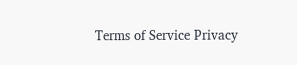Terms of Service Privacy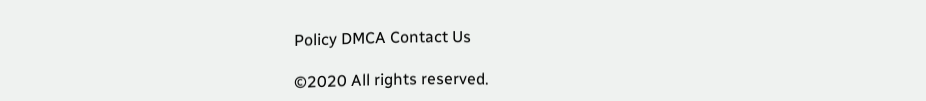Policy DMCA Contact Us

©2020 All rights reserved.